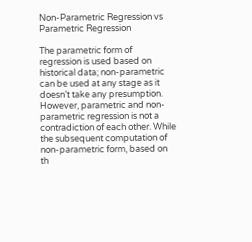Non-Parametric Regression vs Parametric Regression

The parametric form of regression is used based on historical data; non-parametric can be used at any stage as it doesn’t take any presumption. However, parametric and non-parametric regression is not a contradiction of each other. While the subsequent computation of non-parametric form, based on th